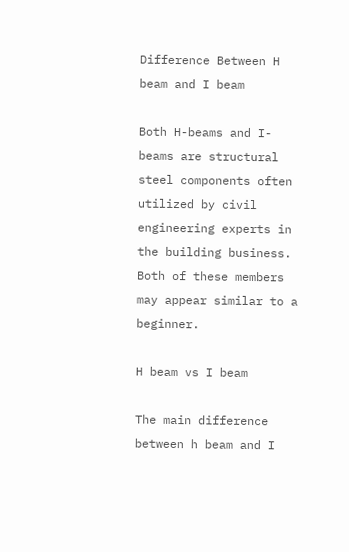Difference Between H beam and I beam

Both H-beams and I-beams are structural steel components often utilized by civil engineering experts in the building business. Both of these members may appear similar to a beginner.

H beam vs I beam

The main difference between h beam and I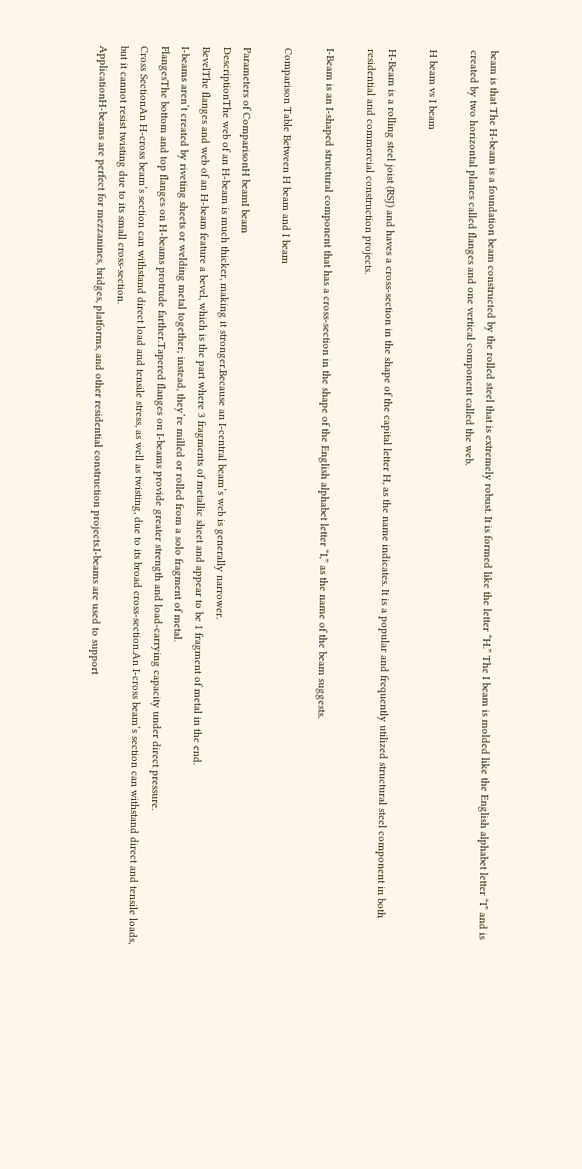beam is that The H-beam is a foundation beam constructed by the rolled steel that is extremely robust. It is formed like the letter “H.” The I beam is molded like the English alphabet letter “I” and is created by two horizontal planes called flanges and one vertical component called the web.

H beam vs I beam

H-Beam is a rolling steel joist (RSJ) and haves a cross-section in the shape of the capital letter H, as the name indicates. It is a popular and frequently utilized structural steel component in both residential and commercial construction projects.

I-Beam is an I-shaped structural component that has a cross-section in the shape of the English alphabet letter “I,” as the name of the beam suggests.

Comparison Table Between H beam and I beam

Parameters of ComparisonH beamI beam
DescriptionThe web of an H-beam is much thicker, making it stronger.Because an I-central beam’s web is generally narrower.
BevelThe flanges and web of an H-beam feature a bevel, which is the part where 3 fragments of metallic sheet and appear to be 1 fragment of metal in the end.
I-beams aren’t created by riveting sheets or welding metal together; instead, they’re milled or rolled from a solo fragment of metal.
FlangesThe bottom and top flanges on H-beams protrude farther.Tapered flanges on I-beams provide greater strength and load-carrying capacity under direct pressure.
Cross SectionAn H-cross beam’s section can withstand direct load and tensile stress, as well as twisting, due to its broad cross-section.An I-cross beam’s section can withstand direct and tensile loads, but it cannot resist twisting due to its small cross-section.
ApplicationH-beams are perfect for mezzanines, bridges, platforms, and other residential construction projects.I-beams are used to support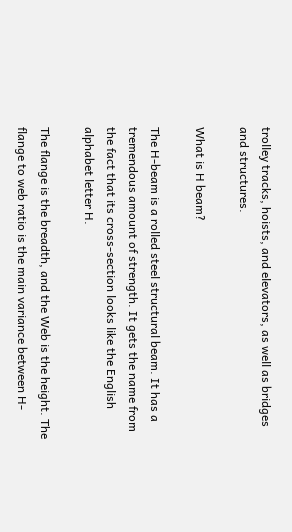trolley tracks, hoists, and elevators, as well as bridges and structures.

What is H beam?

The H-beam is a rolled steel structural beam. It has a tremendous amount of strength. It gets the name from the fact that its cross-section looks like the English alphabet letter H.

The flange is the breadth, and the Web is the height. The flange to web ratio is the main variance between H-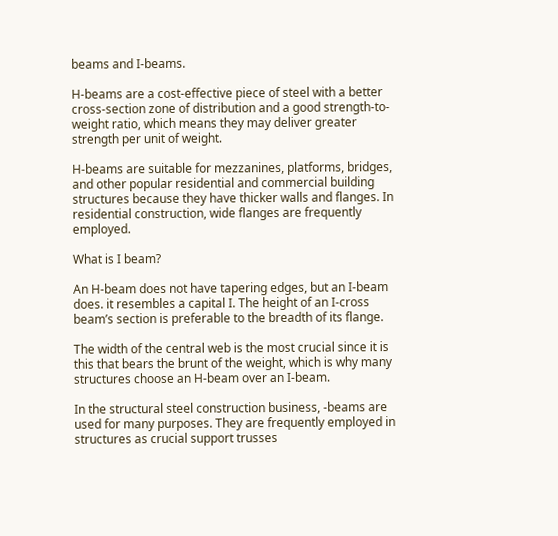beams and I-beams.

H-beams are a cost-effective piece of steel with a better cross-section zone of distribution and a good strength-to-weight ratio, which means they may deliver greater strength per unit of weight.

H-beams are suitable for mezzanines, platforms, bridges, and other popular residential and commercial building structures because they have thicker walls and flanges. In residential construction, wide flanges are frequently employed.

What is I beam?

An H-beam does not have tapering edges, but an I-beam does. it resembles a capital I. The height of an I-cross beam’s section is preferable to the breadth of its flange.

The width of the central web is the most crucial since it is this that bears the brunt of the weight, which is why many structures choose an H-beam over an I-beam.

In the structural steel construction business, -beams are used for many purposes. They are frequently employed in structures as crucial support trusses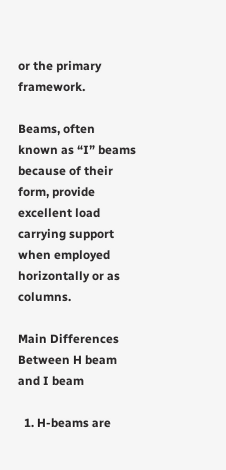or the primary framework.

Beams, often known as “I” beams because of their form, provide excellent load carrying support when employed horizontally or as columns.

Main Differences Between H beam and I beam

  1. H-beams are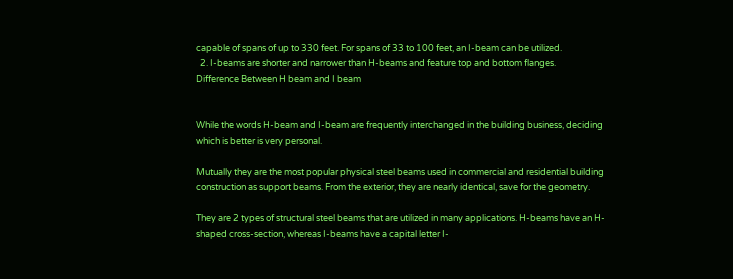capable of spans of up to 330 feet. For spans of 33 to 100 feet, an I-beam can be utilized.
  2. I-beams are shorter and narrower than H-beams and feature top and bottom flanges.
Difference Between H beam and I beam


While the words H-beam and I-beam are frequently interchanged in the building business, deciding which is better is very personal.

Mutually they are the most popular physical steel beams used in commercial and residential building construction as support beams. From the exterior, they are nearly identical, save for the geometry.

They are 2 types of structural steel beams that are utilized in many applications. H-beams have an H-shaped cross-section, whereas I-beams have a capital letter I-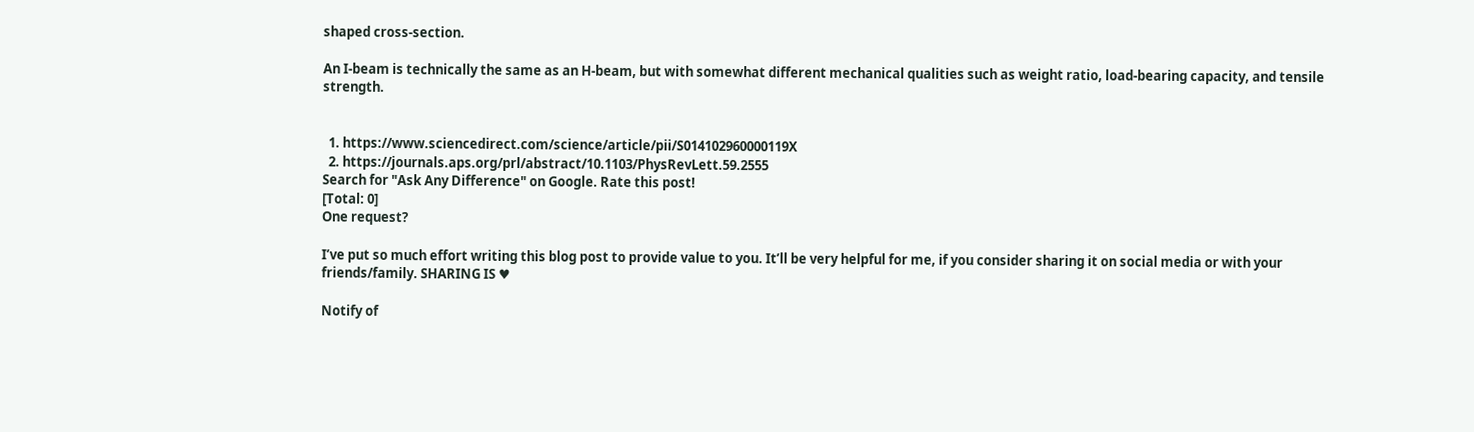shaped cross-section.

An I-beam is technically the same as an H-beam, but with somewhat different mechanical qualities such as weight ratio, load-bearing capacity, and tensile strength.


  1. https://www.sciencedirect.com/science/article/pii/S014102960000119X
  2. https://journals.aps.org/prl/abstract/10.1103/PhysRevLett.59.2555
Search for "Ask Any Difference" on Google. Rate this post!
[Total: 0]
One request?

I’ve put so much effort writing this blog post to provide value to you. It’ll be very helpful for me, if you consider sharing it on social media or with your friends/family. SHARING IS ♥

Notify of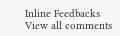Inline Feedbacks
View all comments